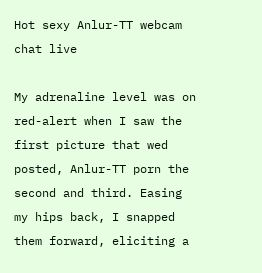Hot sexy Anlur-TT webcam chat live

My adrenaline level was on red-alert when I saw the first picture that wed posted, Anlur-TT porn the second and third. Easing my hips back, I snapped them forward, eliciting a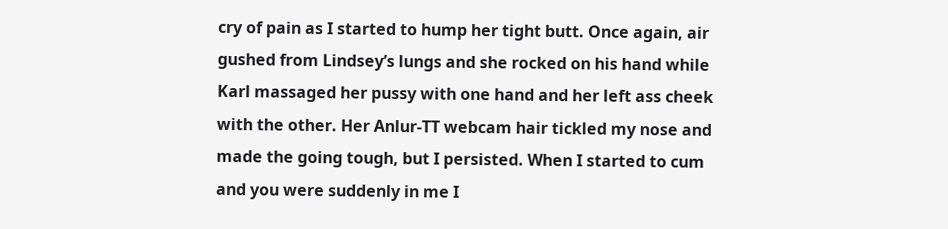cry of pain as I started to hump her tight butt. Once again, air gushed from Lindsey’s lungs and she rocked on his hand while Karl massaged her pussy with one hand and her left ass cheek with the other. Her Anlur-TT webcam hair tickled my nose and made the going tough, but I persisted. When I started to cum and you were suddenly in me I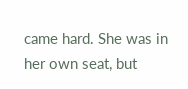came hard. She was in her own seat, but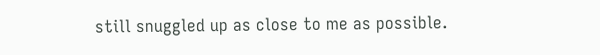still snuggled up as close to me as possible.